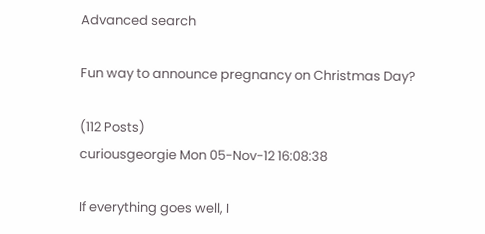Advanced search

Fun way to announce pregnancy on Christmas Day?

(112 Posts)
curiousgeorgie Mon 05-Nov-12 16:08:38

If everything goes well, I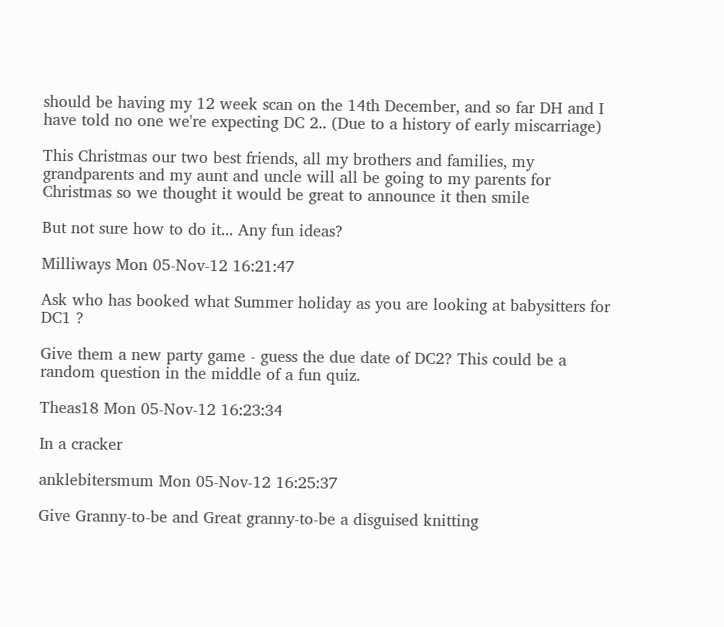should be having my 12 week scan on the 14th December, and so far DH and I have told no one we're expecting DC 2.. (Due to a history of early miscarriage)

This Christmas our two best friends, all my brothers and families, my grandparents and my aunt and uncle will all be going to my parents for Christmas so we thought it would be great to announce it then smile

But not sure how to do it... Any fun ideas?

Milliways Mon 05-Nov-12 16:21:47

Ask who has booked what Summer holiday as you are looking at babysitters for DC1 ?

Give them a new party game - guess the due date of DC2? This could be a random question in the middle of a fun quiz.

Theas18 Mon 05-Nov-12 16:23:34

In a cracker

anklebitersmum Mon 05-Nov-12 16:25:37

Give Granny-to-be and Great granny-to-be a disguised knitting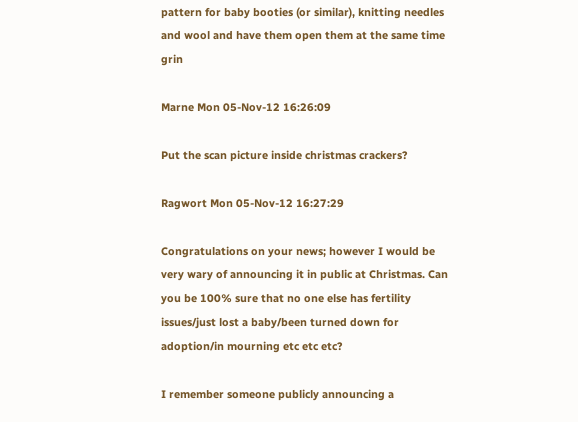pattern for baby booties (or similar), knitting needles and wool and have them open them at the same time grin

Marne Mon 05-Nov-12 16:26:09

Put the scan picture inside christmas crackers?

Ragwort Mon 05-Nov-12 16:27:29

Congratulations on your news; however I would be very wary of announcing it in public at Christmas. Can you be 100% sure that no one else has fertility issues/just lost a baby/been turned down for adoption/in mourning etc etc etc?

I remember someone publicly announcing a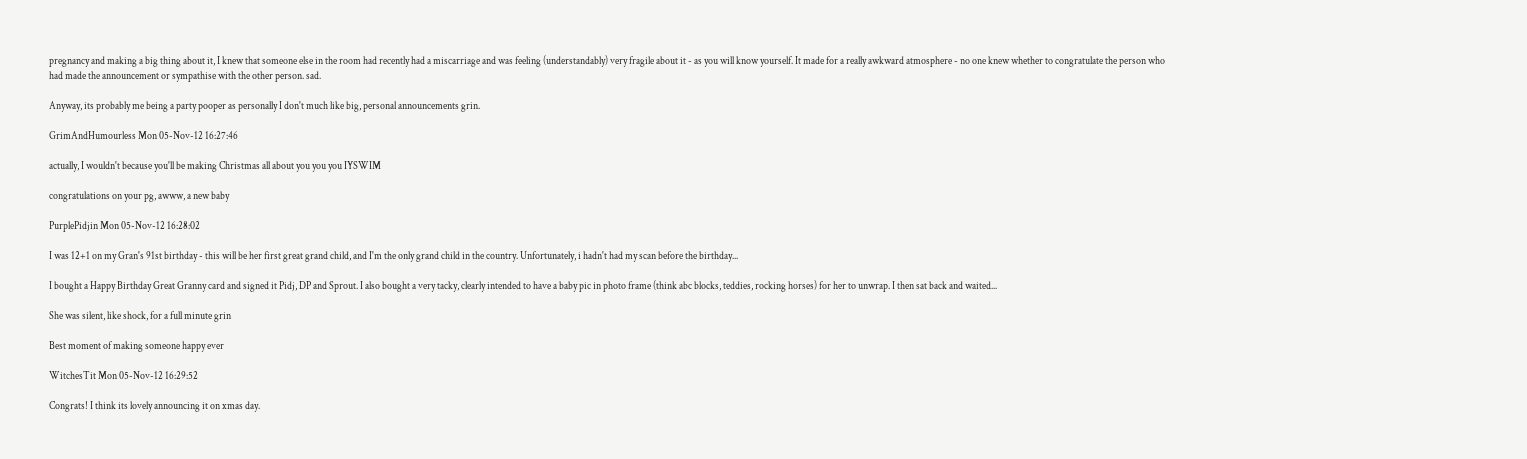pregnancy and making a big thing about it, I knew that someone else in the room had recently had a miscarriage and was feeling (understandably) very fragile about it - as you will know yourself. It made for a really awkward atmosphere - no one knew whether to congratulate the person who had made the announcement or sympathise with the other person. sad.

Anyway, its probably me being a party pooper as personally I don't much like big, personal announcements grin.

GrimAndHumourless Mon 05-Nov-12 16:27:46

actually, I wouldn't because you'll be making Christmas all about you you you IYSWIM

congratulations on your pg, awww, a new baby

PurplePidjin Mon 05-Nov-12 16:28:02

I was 12+1 on my Gran's 91st birthday - this will be her first great grand child, and I'm the only grand child in the country. Unfortunately, i hadn't had my scan before the birthday...

I bought a Happy Birthday Great Granny card and signed it Pidj, DP and Sprout. I also bought a very tacky, clearly intended to have a baby pic in photo frame (think abc blocks, teddies, rocking horses) for her to unwrap. I then sat back and waited...

She was silent, like shock, for a full minute grin

Best moment of making someone happy ever

WitchesTit Mon 05-Nov-12 16:29:52

Congrats! I think its lovely announcing it on xmas day.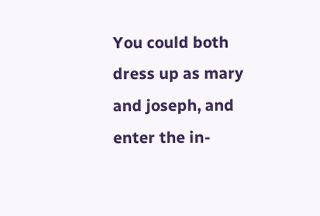You could both dress up as mary and joseph, and enter the in-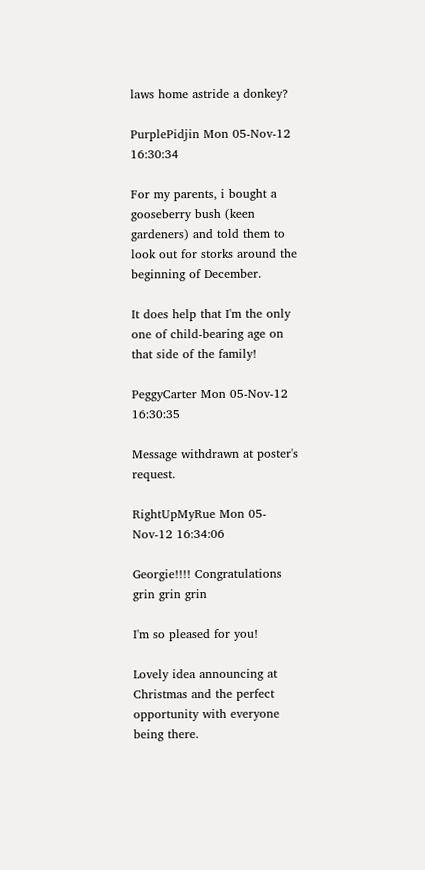laws home astride a donkey?

PurplePidjin Mon 05-Nov-12 16:30:34

For my parents, i bought a gooseberry bush (keen gardeners) and told them to look out for storks around the beginning of December.

It does help that I'm the only one of child-bearing age on that side of the family!

PeggyCarter Mon 05-Nov-12 16:30:35

Message withdrawn at poster's request.

RightUpMyRue Mon 05-Nov-12 16:34:06

Georgie!!!! Congratulations grin grin grin

I'm so pleased for you!

Lovely idea announcing at Christmas and the perfect opportunity with everyone being there.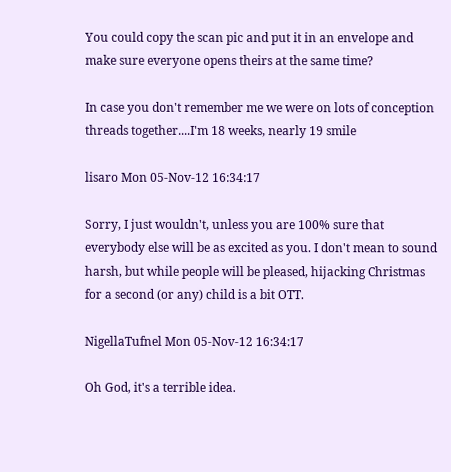You could copy the scan pic and put it in an envelope and make sure everyone opens theirs at the same time?

In case you don't remember me we were on lots of conception threads together....I'm 18 weeks, nearly 19 smile

lisaro Mon 05-Nov-12 16:34:17

Sorry, I just wouldn't, unless you are 100% sure that everybody else will be as excited as you. I don't mean to sound harsh, but while people will be pleased, hijacking Christmas for a second (or any) child is a bit OTT.

NigellaTufnel Mon 05-Nov-12 16:34:17

Oh God, it's a terrible idea.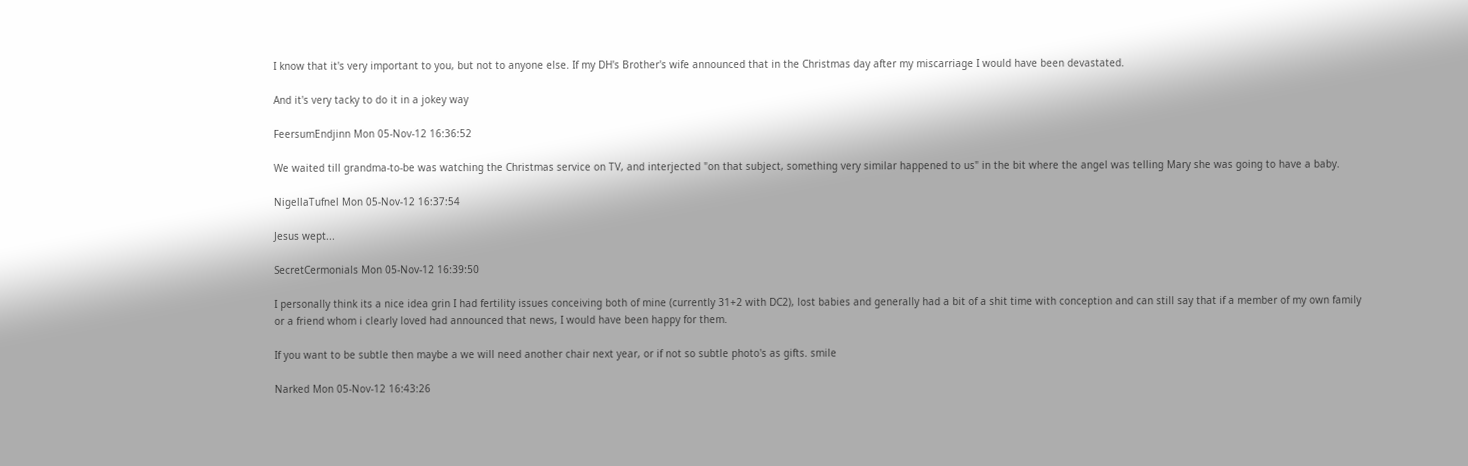I know that it's very important to you, but not to anyone else. If my DH's Brother's wife announced that in the Christmas day after my miscarriage I would have been devastated.

And it's very tacky to do it in a jokey way

FeersumEndjinn Mon 05-Nov-12 16:36:52

We waited till grandma-to-be was watching the Christmas service on TV, and interjected "on that subject, something very similar happened to us" in the bit where the angel was telling Mary she was going to have a baby.

NigellaTufnel Mon 05-Nov-12 16:37:54

Jesus wept...

SecretCermonials Mon 05-Nov-12 16:39:50

I personally think its a nice idea grin I had fertility issues conceiving both of mine (currently 31+2 with DC2), lost babies and generally had a bit of a shit time with conception and can still say that if a member of my own family or a friend whom i clearly loved had announced that news, I would have been happy for them.

If you want to be subtle then maybe a we will need another chair next year, or if not so subtle photo's as gifts. smile

Narked Mon 05-Nov-12 16:43:26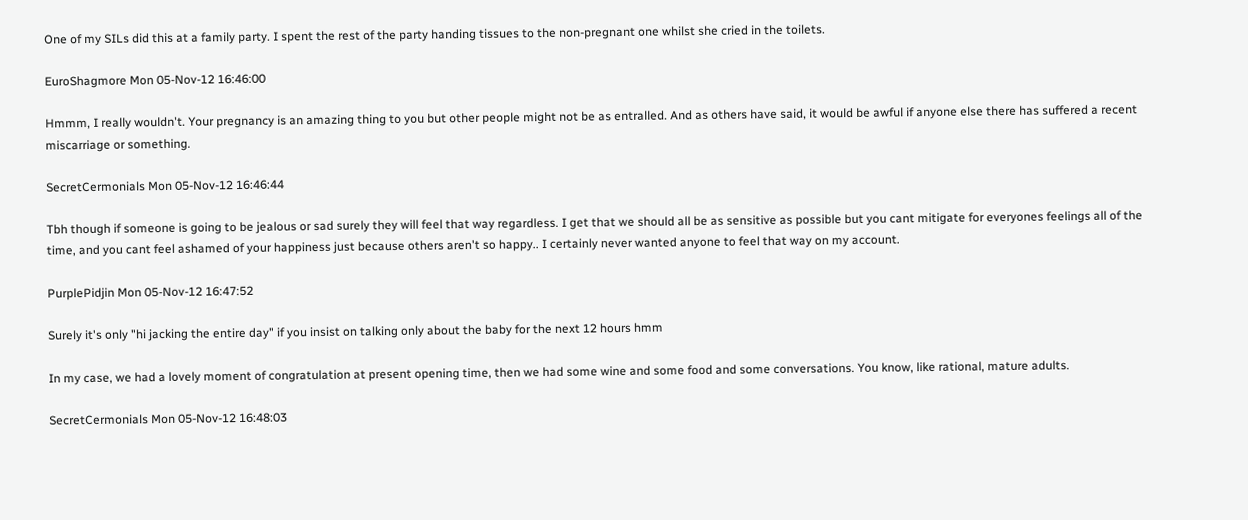One of my SILs did this at a family party. I spent the rest of the party handing tissues to the non-pregnant one whilst she cried in the toilets.

EuroShagmore Mon 05-Nov-12 16:46:00

Hmmm, I really wouldn't. Your pregnancy is an amazing thing to you but other people might not be as entralled. And as others have said, it would be awful if anyone else there has suffered a recent miscarriage or something.

SecretCermonials Mon 05-Nov-12 16:46:44

Tbh though if someone is going to be jealous or sad surely they will feel that way regardless. I get that we should all be as sensitive as possible but you cant mitigate for everyones feelings all of the time, and you cant feel ashamed of your happiness just because others aren't so happy.. I certainly never wanted anyone to feel that way on my account.

PurplePidjin Mon 05-Nov-12 16:47:52

Surely it's only "hi jacking the entire day" if you insist on talking only about the baby for the next 12 hours hmm

In my case, we had a lovely moment of congratulation at present opening time, then we had some wine and some food and some conversations. You know, like rational, mature adults.

SecretCermonials Mon 05-Nov-12 16:48:03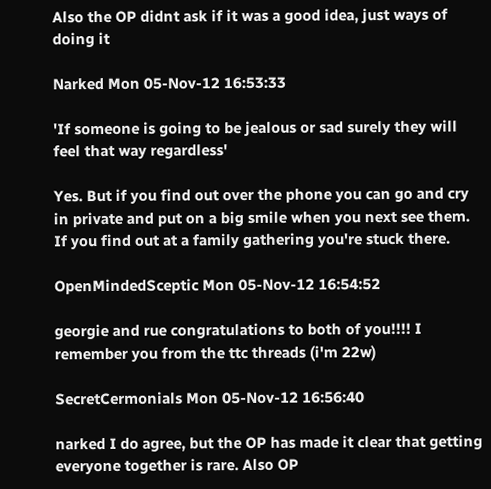Also the OP didnt ask if it was a good idea, just ways of doing it

Narked Mon 05-Nov-12 16:53:33

'If someone is going to be jealous or sad surely they will feel that way regardless'

Yes. But if you find out over the phone you can go and cry in private and put on a big smile when you next see them. If you find out at a family gathering you're stuck there.

OpenMindedSceptic Mon 05-Nov-12 16:54:52

georgie and rue congratulations to both of you!!!! I remember you from the ttc threads (i'm 22w)

SecretCermonials Mon 05-Nov-12 16:56:40

narked I do agree, but the OP has made it clear that getting everyone together is rare. Also OP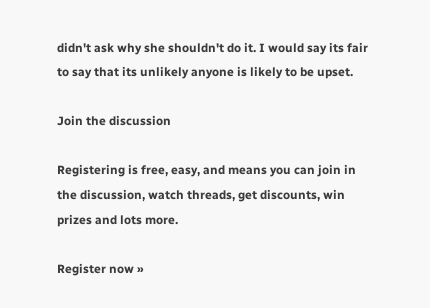didn't ask why she shouldn't do it. I would say its fair to say that its unlikely anyone is likely to be upset.

Join the discussion

Registering is free, easy, and means you can join in the discussion, watch threads, get discounts, win prizes and lots more.

Register now »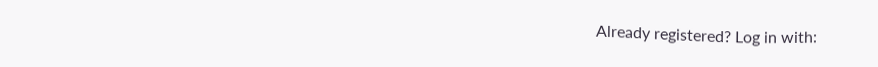Already registered? Log in with: